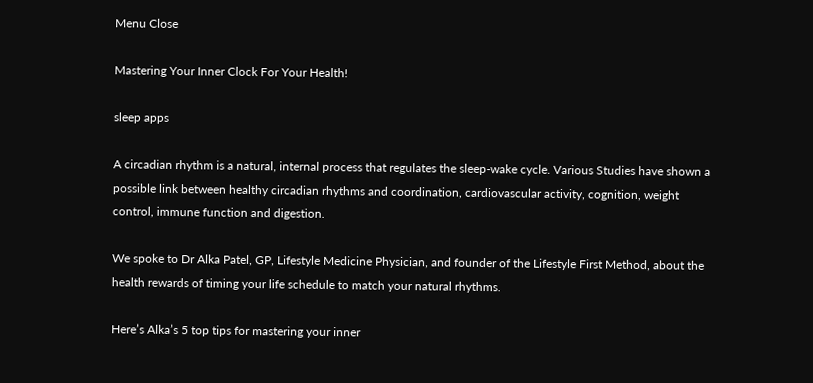Menu Close

Mastering Your Inner Clock For Your Health!

sleep apps

A circadian rhythm is a natural, internal process that regulates the sleep-wake cycle. Various Studies have shown a possible link between healthy circadian rhythms and coordination, cardiovascular activity, cognition, weight control, immune function and digestion.

We spoke to Dr Alka Patel, GP, Lifestyle Medicine Physician, and founder of the Lifestyle First Method, about the health rewards of timing your life schedule to match your natural rhythms.

Here’s Alka’s 5 top tips for mastering your inner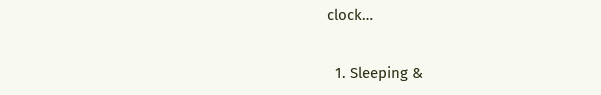clock…

  1. Sleeping &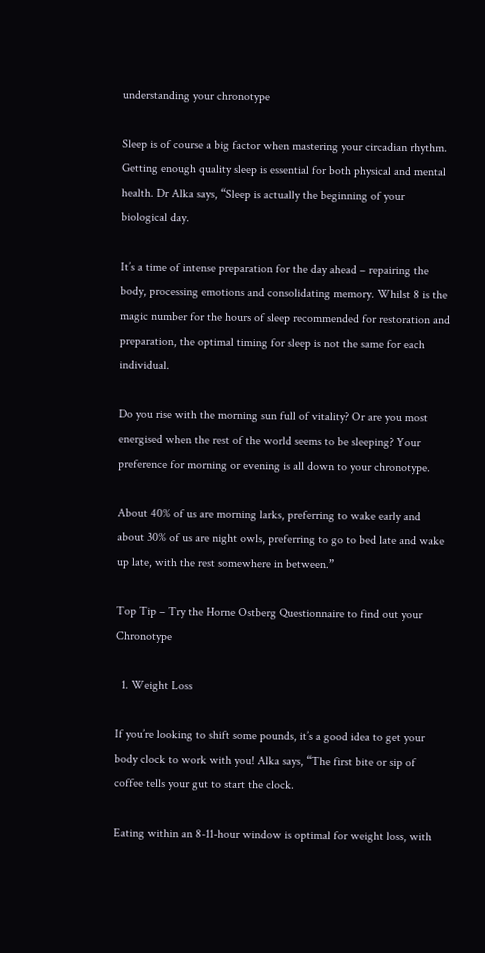understanding your chronotype

Sleep is of course a big factor when mastering your circadian rhythm. Getting enough quality sleep is essential for both physical and mental health. Dr Alka says, “Sleep is actually the beginning of your biological day.

It’s a time of intense preparation for the day ahead – repairing the body, processing emotions and consolidating memory. Whilst 8 is the magic number for the hours of sleep recommended for restoration and preparation, the optimal timing for sleep is not the same for each individual.

Do you rise with the morning sun full of vitality? Or are you most energised when the rest of the world seems to be sleeping? Your preference for morning or evening is all down to your chronotype.

About 40% of us are morning larks, preferring to wake early and about 30% of us are night owls, preferring to go to bed late and wake up late, with the rest somewhere in between.”

Top Tip – Try the Horne Ostberg Questionnaire to find out your Chronotype

  1. Weight Loss

If you’re looking to shift some pounds, it’s a good idea to get your body clock to work with you! Alka says, “The first bite or sip of coffee tells your gut to start the clock.

Eating within an 8-11-hour window is optimal for weight loss, with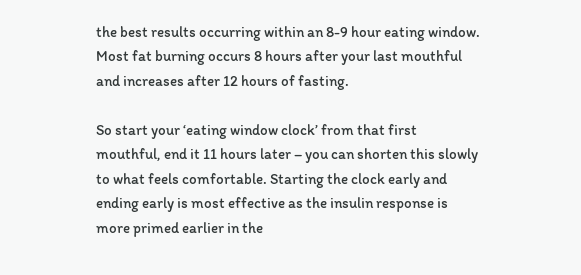the best results occurring within an 8-9 hour eating window. Most fat burning occurs 8 hours after your last mouthful and increases after 12 hours of fasting.

So start your ‘eating window clock’ from that first mouthful, end it 11 hours later – you can shorten this slowly to what feels comfortable. Starting the clock early and ending early is most effective as the insulin response is more primed earlier in the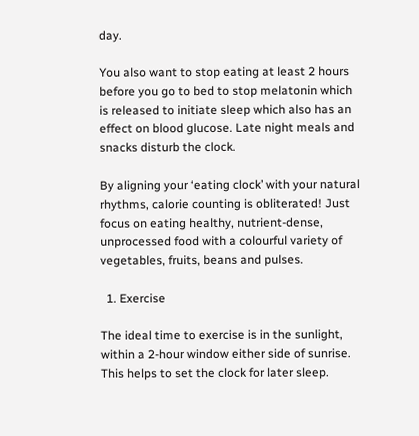day.

You also want to stop eating at least 2 hours before you go to bed to stop melatonin which is released to initiate sleep which also has an effect on blood glucose. Late night meals and snacks disturb the clock.

By aligning your ‘eating clock’ with your natural rhythms, calorie counting is obliterated! Just focus on eating healthy, nutrient-dense, unprocessed food with a colourful variety of vegetables, fruits, beans and pulses.

  1. Exercise

The ideal time to exercise is in the sunlight, within a 2-hour window either side of sunrise. This helps to set the clock for later sleep.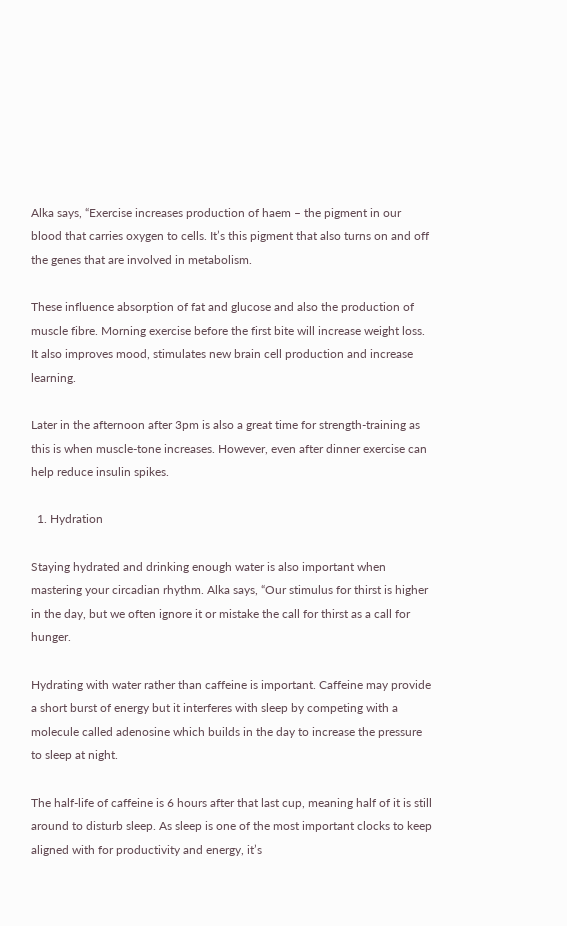Alka says, “Exercise increases production of haem – the pigment in our blood that carries oxygen to cells. It’s this pigment that also turns on and off the genes that are involved in metabolism.

These influence absorption of fat and glucose and also the production of muscle fibre. Morning exercise before the first bite will increase weight loss. It also improves mood, stimulates new brain cell production and increase learning.

Later in the afternoon after 3pm is also a great time for strength-training as this is when muscle-tone increases. However, even after dinner exercise can help reduce insulin spikes.

  1. Hydration

Staying hydrated and drinking enough water is also important when mastering your circadian rhythm. Alka says, “Our stimulus for thirst is higher in the day, but we often ignore it or mistake the call for thirst as a call for hunger.

Hydrating with water rather than caffeine is important. Caffeine may provide a short burst of energy but it interferes with sleep by competing with a molecule called adenosine which builds in the day to increase the pressure to sleep at night.

The half-life of caffeine is 6 hours after that last cup, meaning half of it is still around to disturb sleep. As sleep is one of the most important clocks to keep aligned with for productivity and energy, it’s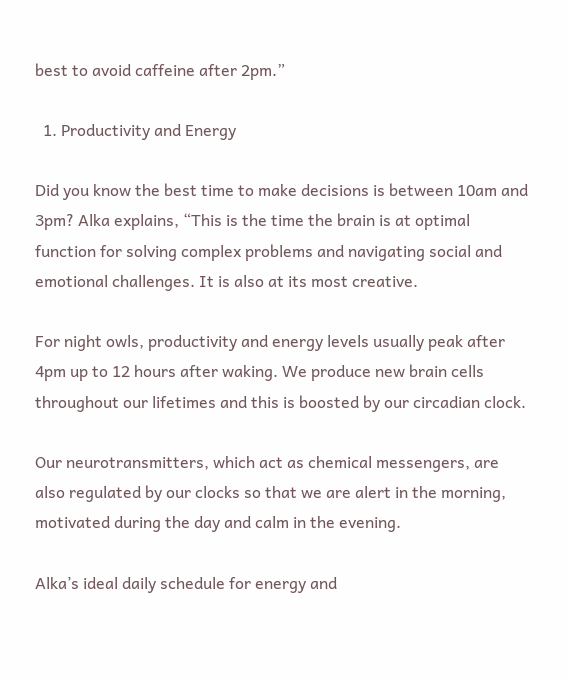best to avoid caffeine after 2pm.”

  1. Productivity and Energy

Did you know the best time to make decisions is between 10am and 3pm? Alka explains, “This is the time the brain is at optimal function for solving complex problems and navigating social and emotional challenges. It is also at its most creative.

For night owls, productivity and energy levels usually peak after 4pm up to 12 hours after waking. We produce new brain cells throughout our lifetimes and this is boosted by our circadian clock.

Our neurotransmitters, which act as chemical messengers, are also regulated by our clocks so that we are alert in the morning, motivated during the day and calm in the evening.

Alka’s ideal daily schedule for energy and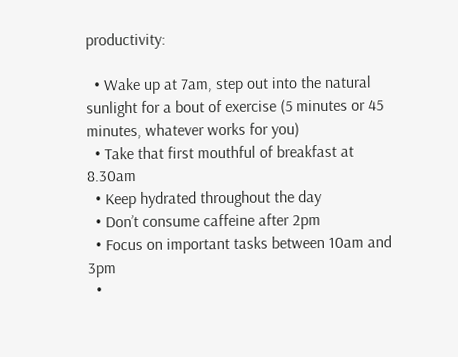productivity:

  • Wake up at 7am, step out into the natural sunlight for a bout of exercise (5 minutes or 45 minutes, whatever works for you)
  • Take that first mouthful of breakfast at 8.30am
  • Keep hydrated throughout the day
  • Don’t consume caffeine after 2pm
  • Focus on important tasks between 10am and 3pm
  •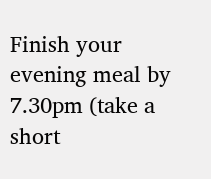Finish your evening meal by 7.30pm (take a short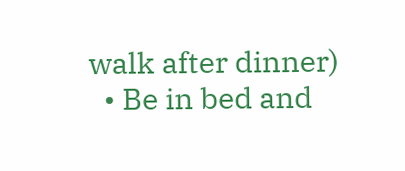walk after dinner)
  • Be in bed and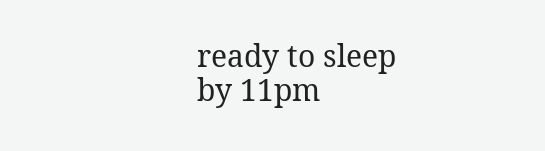ready to sleep by 11pm